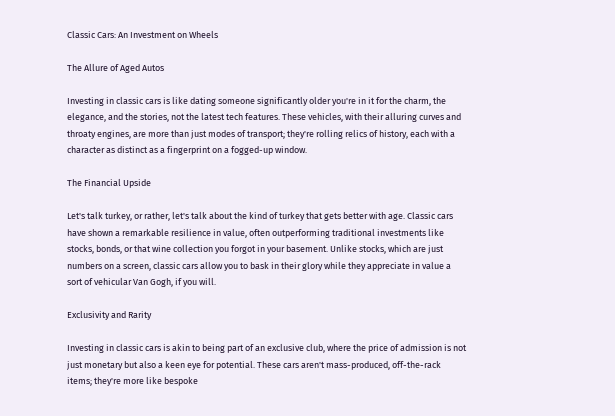Classic Cars: An Investment on Wheels

The Allure of Aged Autos

Investing in classic cars is like dating someone significantly older you're in it for the charm, the elegance, and the stories, not the latest tech features. These vehicles, with their alluring curves and throaty engines, are more than just modes of transport; they're rolling relics of history, each with a character as distinct as a fingerprint on a fogged-up window.

The Financial Upside

Let's talk turkey, or rather, let's talk about the kind of turkey that gets better with age. Classic cars have shown a remarkable resilience in value, often outperforming traditional investments like stocks, bonds, or that wine collection you forgot in your basement. Unlike stocks, which are just numbers on a screen, classic cars allow you to bask in their glory while they appreciate in value a sort of vehicular Van Gogh, if you will.

Exclusivity and Rarity

Investing in classic cars is akin to being part of an exclusive club, where the price of admission is not just monetary but also a keen eye for potential. These cars aren't mass-produced, off-the-rack items; they're more like bespoke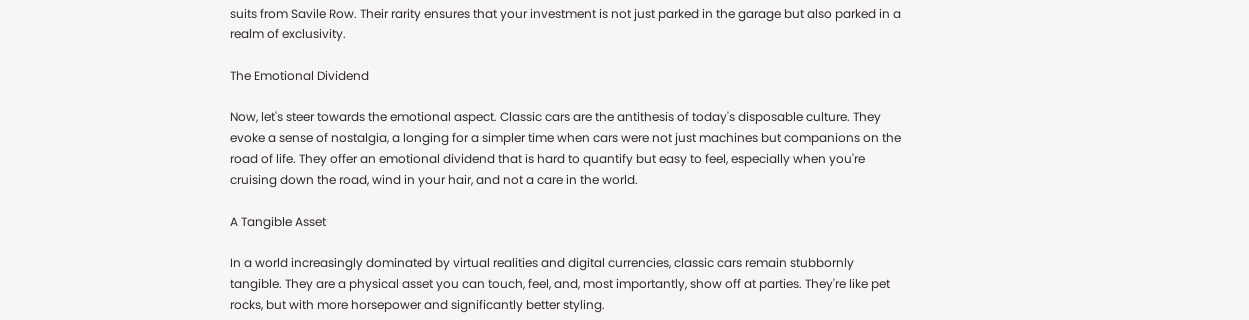suits from Savile Row. Their rarity ensures that your investment is not just parked in the garage but also parked in a realm of exclusivity.

The Emotional Dividend

Now, let's steer towards the emotional aspect. Classic cars are the antithesis of today's disposable culture. They evoke a sense of nostalgia, a longing for a simpler time when cars were not just machines but companions on the road of life. They offer an emotional dividend that is hard to quantify but easy to feel, especially when you're cruising down the road, wind in your hair, and not a care in the world.

A Tangible Asset

In a world increasingly dominated by virtual realities and digital currencies, classic cars remain stubbornly tangible. They are a physical asset you can touch, feel, and, most importantly, show off at parties. They're like pet rocks, but with more horsepower and significantly better styling.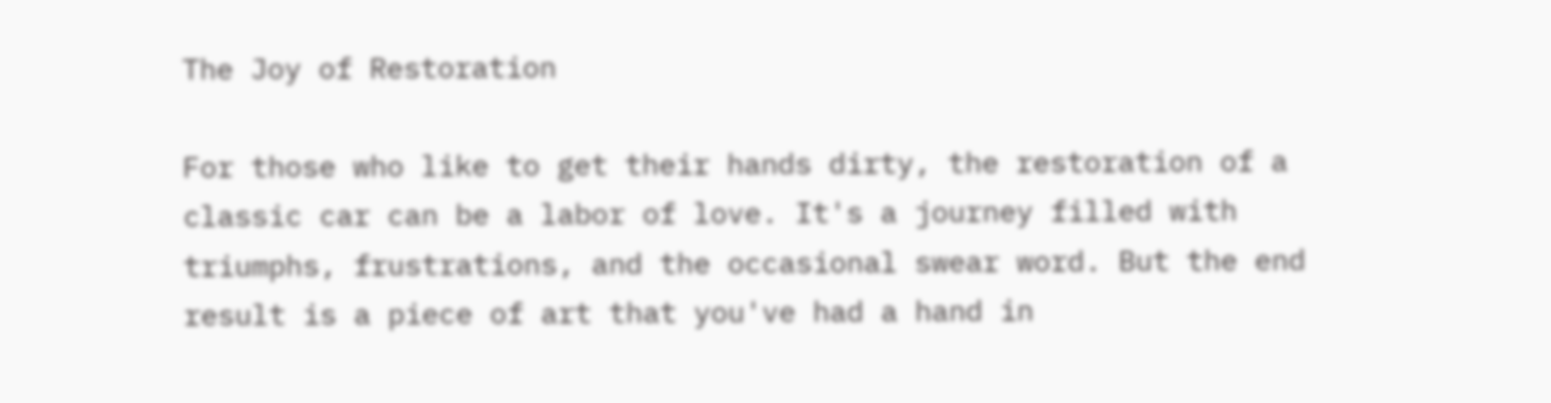The Joy of Restoration

For those who like to get their hands dirty, the restoration of a classic car can be a labor of love. It's a journey filled with triumphs, frustrations, and the occasional swear word. But the end result is a piece of art that you've had a hand in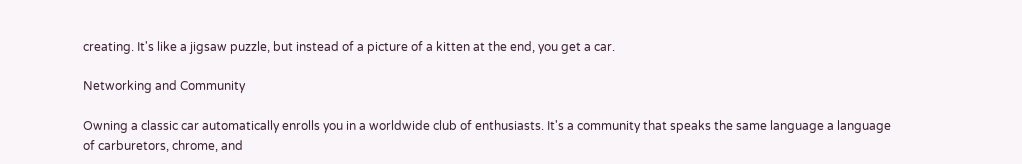creating. It's like a jigsaw puzzle, but instead of a picture of a kitten at the end, you get a car.

Networking and Community

Owning a classic car automatically enrolls you in a worldwide club of enthusiasts. It's a community that speaks the same language a language of carburetors, chrome, and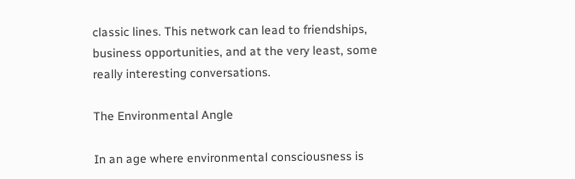classic lines. This network can lead to friendships, business opportunities, and at the very least, some really interesting conversations.

The Environmental Angle

In an age where environmental consciousness is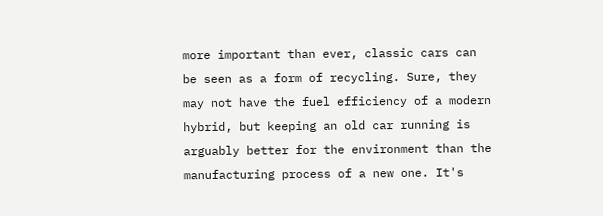more important than ever, classic cars can be seen as a form of recycling. Sure, they may not have the fuel efficiency of a modern hybrid, but keeping an old car running is arguably better for the environment than the manufacturing process of a new one. It's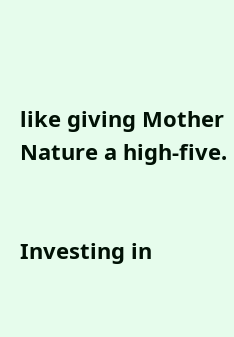like giving Mother Nature a high-five.


Investing in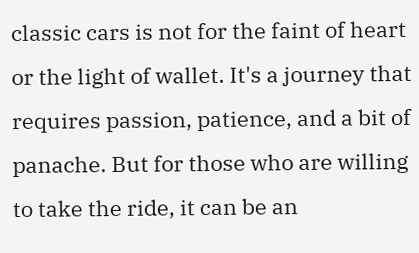classic cars is not for the faint of heart or the light of wallet. It's a journey that requires passion, patience, and a bit of panache. But for those who are willing to take the ride, it can be an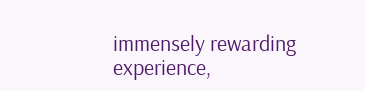immensely rewarding experience,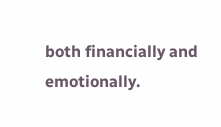both financially and emotionally.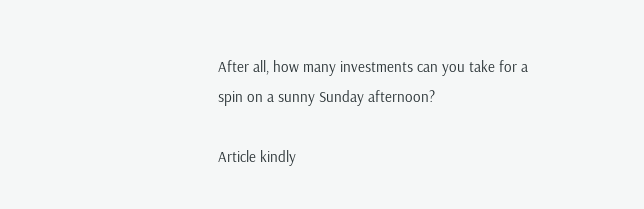After all, how many investments can you take for a spin on a sunny Sunday afternoon?

Article kindly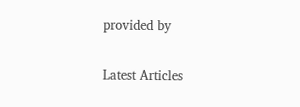provided by

Latest Articles